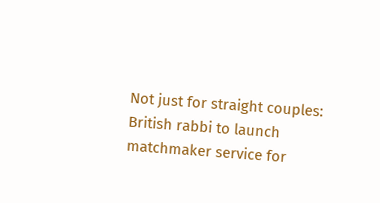Not just for straight couples: British rabbi to launch matchmaker service for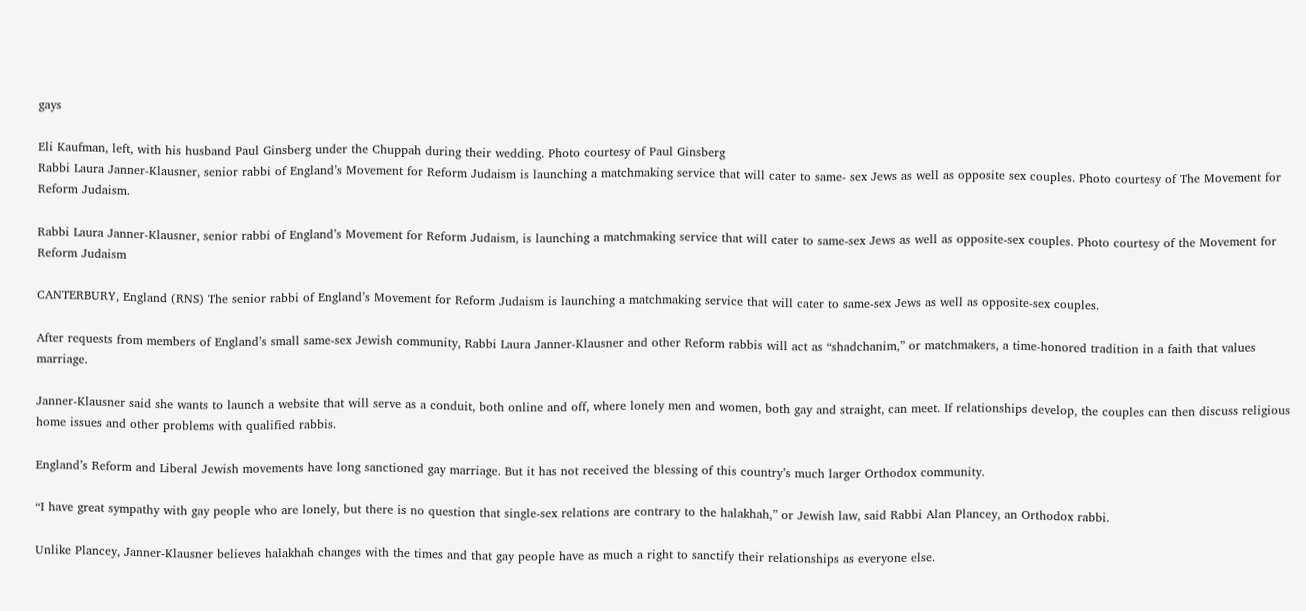gays

Eli Kaufman, left, with his husband Paul Ginsberg under the Chuppah during their wedding. Photo courtesy of Paul Ginsberg
Rabbi Laura Janner-Klausner, senior rabbi of England’s Movement for Reform Judaism is launching a matchmaking service that will cater to same- sex Jews as well as opposite sex couples. Photo courtesy of The Movement for Reform Judaism.

Rabbi Laura Janner-Klausner, senior rabbi of England’s Movement for Reform Judaism, is launching a matchmaking service that will cater to same-sex Jews as well as opposite-sex couples. Photo courtesy of the Movement for Reform Judaism

CANTERBURY, England (RNS) The senior rabbi of England’s Movement for Reform Judaism is launching a matchmaking service that will cater to same-sex Jews as well as opposite-sex couples.

After requests from members of England’s small same-sex Jewish community, Rabbi Laura Janner-Klausner and other Reform rabbis will act as “shadchanim,” or matchmakers, a time-honored tradition in a faith that values marriage.

Janner-Klausner said she wants to launch a website that will serve as a conduit, both online and off, where lonely men and women, both gay and straight, can meet. If relationships develop, the couples can then discuss religious home issues and other problems with qualified rabbis.

England’s Reform and Liberal Jewish movements have long sanctioned gay marriage. But it has not received the blessing of this country’s much larger Orthodox community.

“I have great sympathy with gay people who are lonely, but there is no question that single-sex relations are contrary to the halakhah,” or Jewish law, said Rabbi Alan Plancey, an Orthodox rabbi.

Unlike Plancey, Janner-Klausner believes halakhah changes with the times and that gay people have as much a right to sanctify their relationships as everyone else.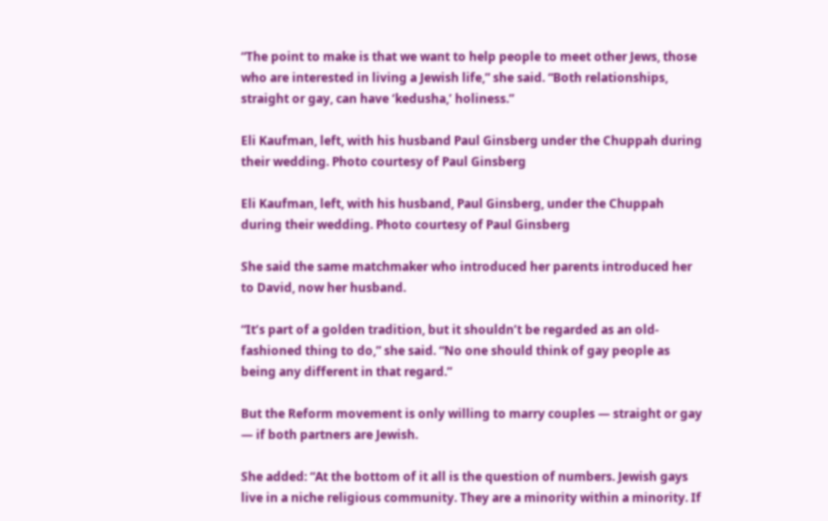“The point to make is that we want to help people to meet other Jews, those who are interested in living a Jewish life,” she said. “Both relationships, straight or gay, can have ‘kedusha,’ holiness.”

Eli Kaufman, left, with his husband Paul Ginsberg under the Chuppah during their wedding. Photo courtesy of Paul Ginsberg

Eli Kaufman, left, with his husband, Paul Ginsberg, under the Chuppah during their wedding. Photo courtesy of Paul Ginsberg

She said the same matchmaker who introduced her parents introduced her to David, now her husband.

“It’s part of a golden tradition, but it shouldn’t be regarded as an old-fashioned thing to do,” she said. “No one should think of gay people as being any different in that regard.”

But the Reform movement is only willing to marry couples — straight or gay — if both partners are Jewish.

She added: “At the bottom of it all is the question of numbers. Jewish gays live in a niche religious community. They are a minority within a minority. If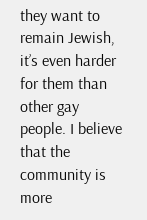they want to remain Jewish, it’s even harder for them than other gay people. I believe that the community is more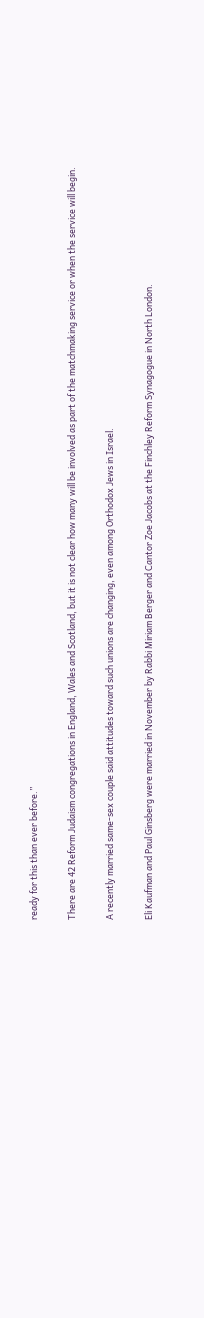ready for this than ever before.”

There are 42 Reform Judaism congregations in England, Wales and Scotland, but it is not clear how many will be involved as part of the matchmaking service or when the service will begin.

A recently married same-sex couple said attitudes toward such unions are changing, even among Orthodox Jews in Israel.

Eli Kaufman and Paul Ginsberg were married in November by Rabbi Miriam Berger and Cantor Zoe Jacobs at the Finchley Reform Synagogue in North London.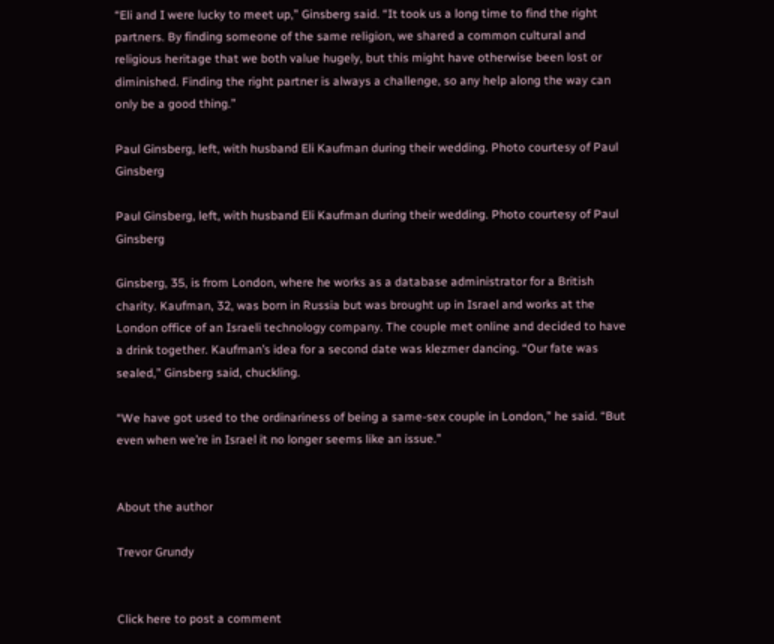“Eli and I were lucky to meet up,” Ginsberg said. “It took us a long time to find the right partners. By finding someone of the same religion, we shared a common cultural and religious heritage that we both value hugely, but this might have otherwise been lost or diminished. Finding the right partner is always a challenge, so any help along the way can only be a good thing.”

Paul Ginsberg, left, with husband Eli Kaufman during their wedding. Photo courtesy of Paul Ginsberg

Paul Ginsberg, left, with husband Eli Kaufman during their wedding. Photo courtesy of Paul Ginsberg

Ginsberg, 35, is from London, where he works as a database administrator for a British charity. Kaufman, 32, was born in Russia but was brought up in Israel and works at the London office of an Israeli technology company. The couple met online and decided to have a drink together. Kaufman’s idea for a second date was klezmer dancing. “Our fate was sealed,” Ginsberg said, chuckling.

“We have got used to the ordinariness of being a same-sex couple in London,” he said. “But even when we’re in Israel it no longer seems like an issue.”


About the author

Trevor Grundy


Click here to post a comment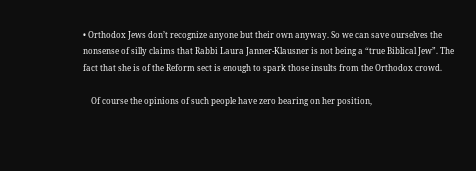• Orthodox Jews don’t recognize anyone but their own anyway. So we can save ourselves the nonsense of silly claims that Rabbi Laura Janner-Klausner is not being a “true Biblical Jew”. The fact that she is of the Reform sect is enough to spark those insults from the Orthodox crowd.

    Of course the opinions of such people have zero bearing on her position,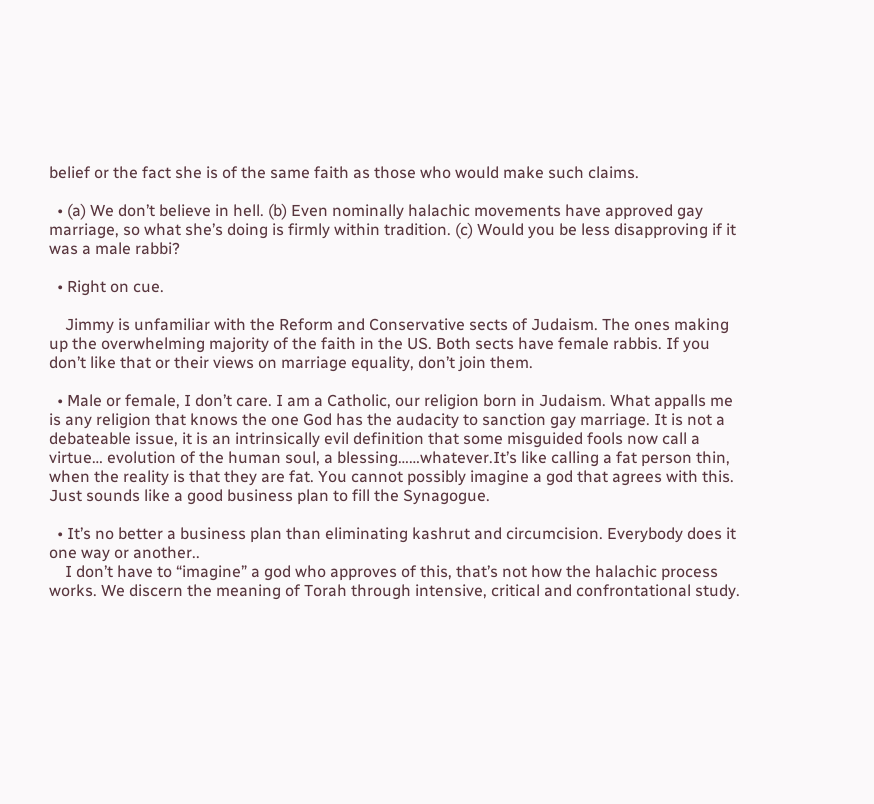belief or the fact she is of the same faith as those who would make such claims.

  • (a) We don’t believe in hell. (b) Even nominally halachic movements have approved gay marriage, so what she’s doing is firmly within tradition. (c) Would you be less disapproving if it was a male rabbi?

  • Right on cue.

    Jimmy is unfamiliar with the Reform and Conservative sects of Judaism. The ones making up the overwhelming majority of the faith in the US. Both sects have female rabbis. If you don’t like that or their views on marriage equality, don’t join them.

  • Male or female, I don’t care. I am a Catholic, our religion born in Judaism. What appalls me is any religion that knows the one God has the audacity to sanction gay marriage. It is not a debateable issue, it is an intrinsically evil definition that some misguided fools now call a virtue… evolution of the human soul, a blessing……whatever.It’s like calling a fat person thin, when the reality is that they are fat. You cannot possibly imagine a god that agrees with this. Just sounds like a good business plan to fill the Synagogue.

  • It’s no better a business plan than eliminating kashrut and circumcision. Everybody does it one way or another..
    I don’t have to “imagine” a god who approves of this, that’s not how the halachic process works. We discern the meaning of Torah through intensive, critical and confrontational study.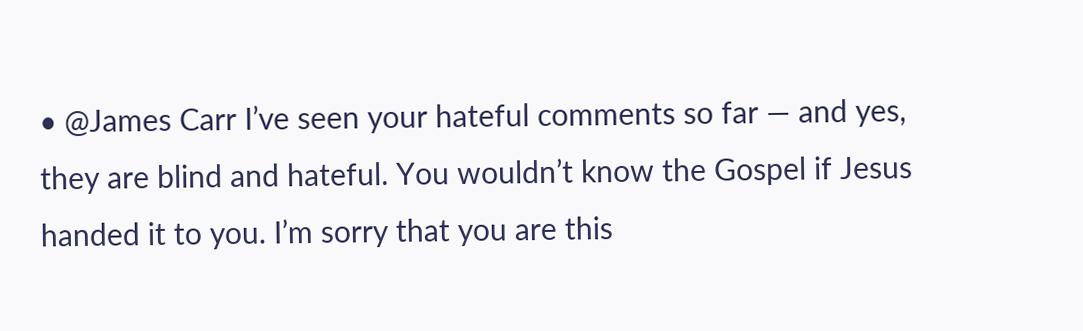• @James Carr I’ve seen your hateful comments so far — and yes, they are blind and hateful. You wouldn’t know the Gospel if Jesus handed it to you. I’m sorry that you are this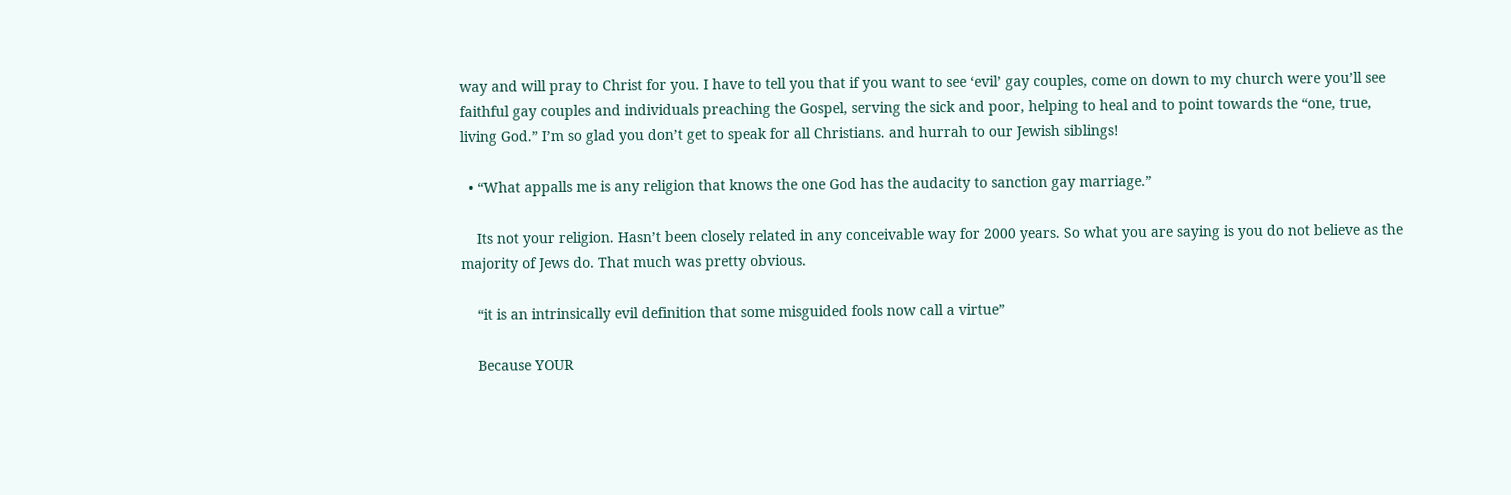way and will pray to Christ for you. I have to tell you that if you want to see ‘evil’ gay couples, come on down to my church were you’ll see faithful gay couples and individuals preaching the Gospel, serving the sick and poor, helping to heal and to point towards the “one, true, living God.” I’m so glad you don’t get to speak for all Christians. and hurrah to our Jewish siblings!

  • “What appalls me is any religion that knows the one God has the audacity to sanction gay marriage.”

    Its not your religion. Hasn’t been closely related in any conceivable way for 2000 years. So what you are saying is you do not believe as the majority of Jews do. That much was pretty obvious.

    “it is an intrinsically evil definition that some misguided fools now call a virtue”

    Because YOUR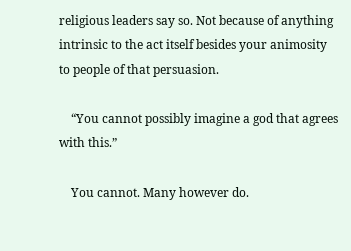religious leaders say so. Not because of anything intrinsic to the act itself besides your animosity to people of that persuasion.

    “You cannot possibly imagine a god that agrees with this.”

    You cannot. Many however do.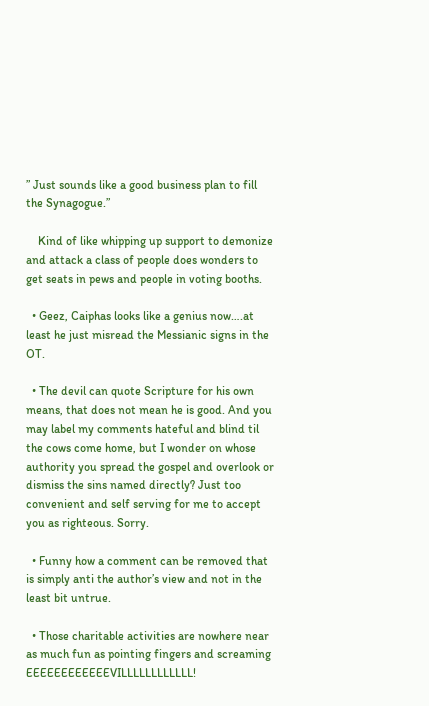” Just sounds like a good business plan to fill the Synagogue.”

    Kind of like whipping up support to demonize and attack a class of people does wonders to get seats in pews and people in voting booths.

  • Geez, Caiphas looks like a genius now….at least he just misread the Messianic signs in the OT.

  • The devil can quote Scripture for his own means, that does not mean he is good. And you may label my comments hateful and blind til the cows come home, but I wonder on whose authority you spread the gospel and overlook or dismiss the sins named directly? Just too convenient and self serving for me to accept you as righteous. Sorry.

  • Funny how a comment can be removed that is simply anti the author’s view and not in the least bit untrue.

  • Those charitable activities are nowhere near as much fun as pointing fingers and screaming EEEEEEEEEEEEVILLLLLLLLLLLL!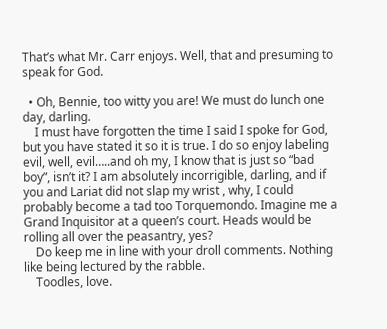That’s what Mr. Carr enjoys. Well, that and presuming to speak for God.

  • Oh, Bennie, too witty you are! We must do lunch one day, darling.
    I must have forgotten the time I said I spoke for God, but you have stated it so it is true. I do so enjoy labeling evil, well, evil…..and oh my, I know that is just so “bad boy”, isn’t it? I am absolutely incorrigible, darling, and if you and Lariat did not slap my wrist , why, I could probably become a tad too Torquemondo. Imagine me a Grand Inquisitor at a queen’s court. Heads would be rolling all over the peasantry, yes?
    Do keep me in line with your droll comments. Nothing like being lectured by the rabble.
    Toodles, love.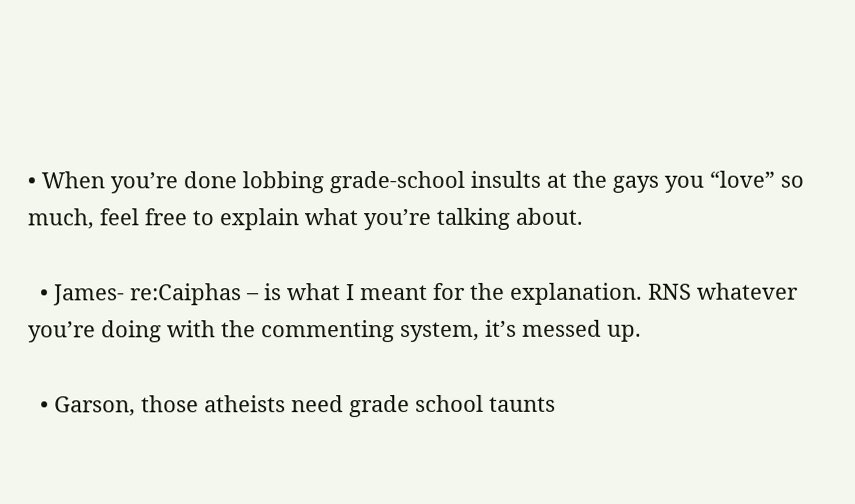• When you’re done lobbing grade-school insults at the gays you “love” so much, feel free to explain what you’re talking about.

  • James- re:Caiphas – is what I meant for the explanation. RNS whatever you’re doing with the commenting system, it’s messed up.

  • Garson, those atheists need grade school taunts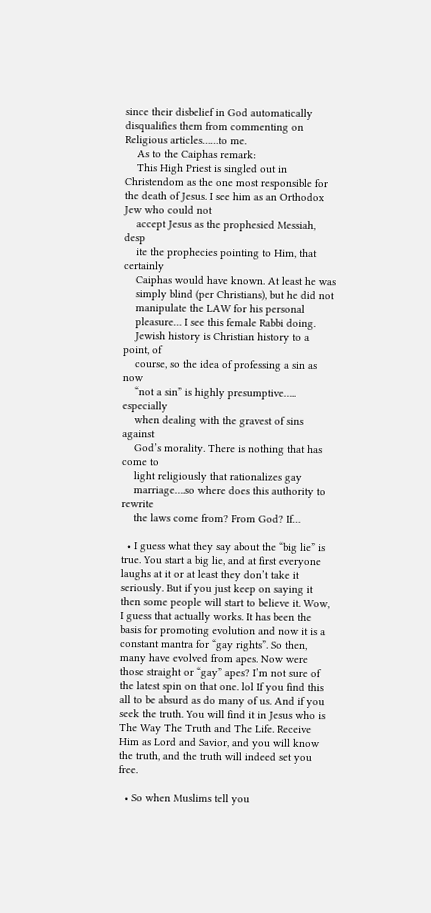since their disbelief in God automatically disqualifies them from commenting on Religious articles……to me.
    As to the Caiphas remark:
    This High Priest is singled out in Christendom as the one most responsible for the death of Jesus. I see him as an Orthodox Jew who could not
    accept Jesus as the prophesied Messiah, desp
    ite the prophecies pointing to Him, that certainly
    Caiphas would have known. At least he was
    simply blind (per Christians), but he did not
    manipulate the LAW for his personal
    pleasure… I see this female Rabbi doing.
    Jewish history is Christian history to a point, of
    course, so the idea of professing a sin as now
    “not a sin” is highly presumptive….. especially
    when dealing with the gravest of sins against
    God’s morality. There is nothing that has come to
    light religiously that rationalizes gay
    marriage….so where does this authority to rewrite
    the laws come from? From God? If…

  • I guess what they say about the “big lie” is true. You start a big lie, and at first everyone laughs at it or at least they don’t take it seriously. But if you just keep on saying it then some people will start to believe it. Wow, I guess that actually works. It has been the basis for promoting evolution and now it is a constant mantra for “gay rights”. So then, many have evolved from apes. Now were those straight or “gay” apes? I’m not sure of the latest spin on that one. lol If you find this all to be absurd as do many of us. And if you seek the truth. You will find it in Jesus who is The Way The Truth and The Life. Receive Him as Lord and Savior, and you will know the truth, and the truth will indeed set you free.

  • So when Muslims tell you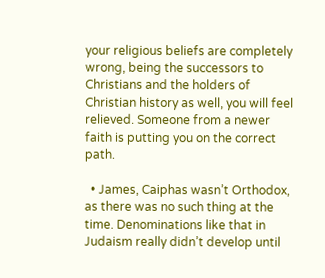your religious beliefs are completely wrong, being the successors to Christians and the holders of Christian history as well, you will feel relieved. Someone from a newer faith is putting you on the correct path.

  • James, Caiphas wasn’t Orthodox, as there was no such thing at the time. Denominations like that in Judaism really didn’t develop until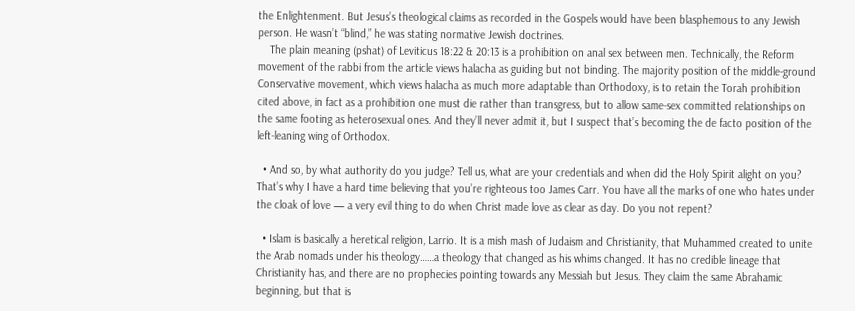the Enlightenment. But Jesus’s theological claims as recorded in the Gospels would have been blasphemous to any Jewish person. He wasn’t “blind,” he was stating normative Jewish doctrines.
    The plain meaning (pshat) of Leviticus 18:22 & 20:13 is a prohibition on anal sex between men. Technically, the Reform movement of the rabbi from the article views halacha as guiding but not binding. The majority position of the middle-ground Conservative movement, which views halacha as much more adaptable than Orthodoxy, is to retain the Torah prohibition cited above, in fact as a prohibition one must die rather than transgress, but to allow same-sex committed relationships on the same footing as heterosexual ones. And they’ll never admit it, but I suspect that’s becoming the de facto position of the left-leaning wing of Orthodox.

  • And so, by what authority do you judge? Tell us, what are your credentials and when did the Holy Spirit alight on you? That’s why I have a hard time believing that you’re righteous too James Carr. You have all the marks of one who hates under the cloak of love — a very evil thing to do when Christ made love as clear as day. Do you not repent?

  • Islam is basically a heretical religion, Larrio. It is a mish mash of Judaism and Christianity, that Muhammed created to unite the Arab nomads under his theology……a theology that changed as his whims changed. It has no credible lineage that Christianity has, and there are no prophecies pointing towards any Messiah but Jesus. They claim the same Abrahamic beginning, but that is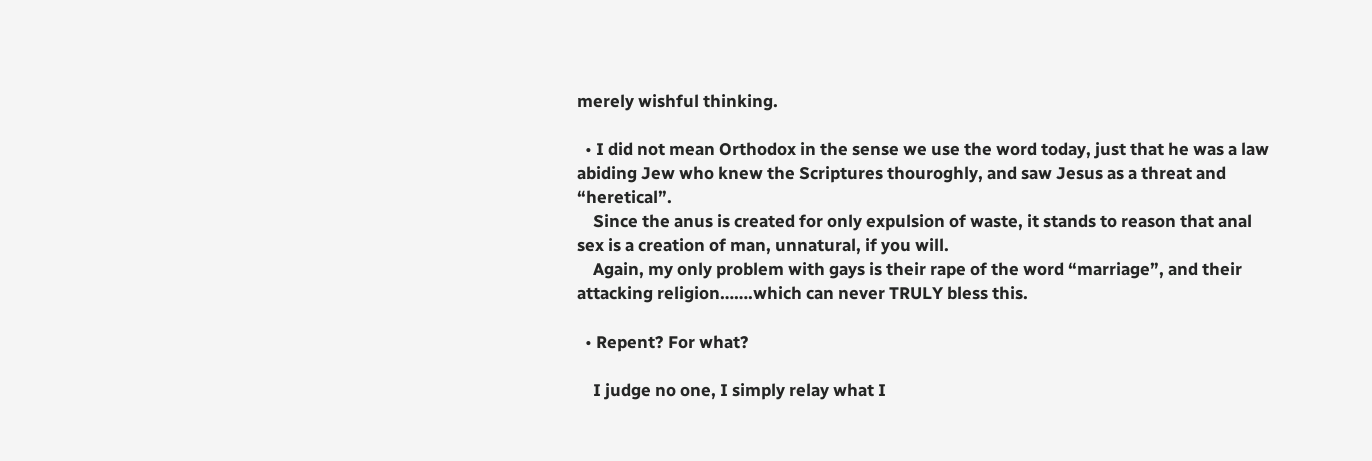merely wishful thinking.

  • I did not mean Orthodox in the sense we use the word today, just that he was a law abiding Jew who knew the Scriptures thouroghly, and saw Jesus as a threat and “heretical”.
    Since the anus is created for only expulsion of waste, it stands to reason that anal sex is a creation of man, unnatural, if you will.
    Again, my only problem with gays is their rape of the word “marriage”, and their attacking religion…….which can never TRULY bless this.

  • Repent? For what?

    I judge no one, I simply relay what I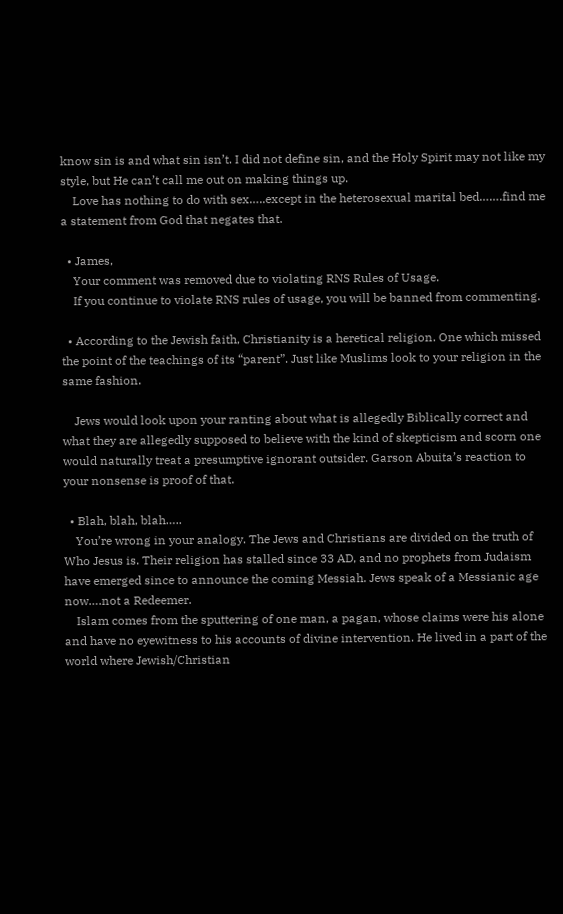know sin is and what sin isn’t. I did not define sin, and the Holy Spirit may not like my style, but He can’t call me out on making things up.
    Love has nothing to do with sex…..except in the heterosexual marital bed…….find me a statement from God that negates that.

  • James,
    Your comment was removed due to violating RNS Rules of Usage.
    If you continue to violate RNS rules of usage, you will be banned from commenting.

  • According to the Jewish faith, Christianity is a heretical religion. One which missed the point of the teachings of its “parent”. Just like Muslims look to your religion in the same fashion.

    Jews would look upon your ranting about what is allegedly Biblically correct and what they are allegedly supposed to believe with the kind of skepticism and scorn one would naturally treat a presumptive ignorant outsider. Garson Abuita’s reaction to your nonsense is proof of that.

  • Blah, blah, blah…..
    You’re wrong in your analogy. The Jews and Christians are divided on the truth of Who Jesus is. Their religion has stalled since 33 AD, and no prophets from Judaism have emerged since to announce the coming Messiah. Jews speak of a Messianic age now….not a Redeemer.
    Islam comes from the sputtering of one man, a pagan, whose claims were his alone and have no eyewitness to his accounts of divine intervention. He lived in a part of the world where Jewish/Christian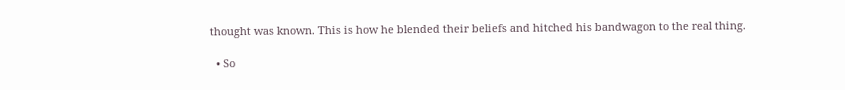thought was known. This is how he blended their beliefs and hitched his bandwagon to the real thing.

  • So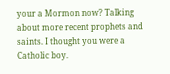your a Mormon now? Talking about more recent prophets and saints. I thought you were a Catholic boy.